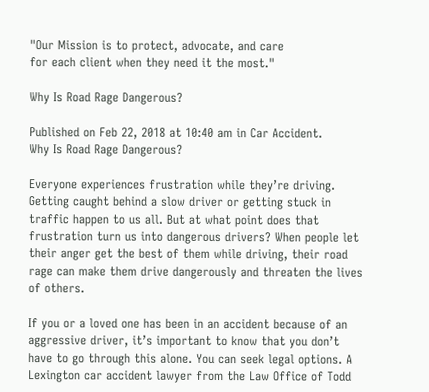"Our Mission is to protect, advocate, and care
for each client when they need it the most."

Why Is Road Rage Dangerous?

Published on Feb 22, 2018 at 10:40 am in Car Accident.
Why Is Road Rage Dangerous?

Everyone experiences frustration while they’re driving. Getting caught behind a slow driver or getting stuck in traffic happen to us all. But at what point does that frustration turn us into dangerous drivers? When people let their anger get the best of them while driving, their road rage can make them drive dangerously and threaten the lives of others.

If you or a loved one has been in an accident because of an aggressive driver, it’s important to know that you don’t have to go through this alone. You can seek legal options. A Lexington car accident lawyer from the Law Office of Todd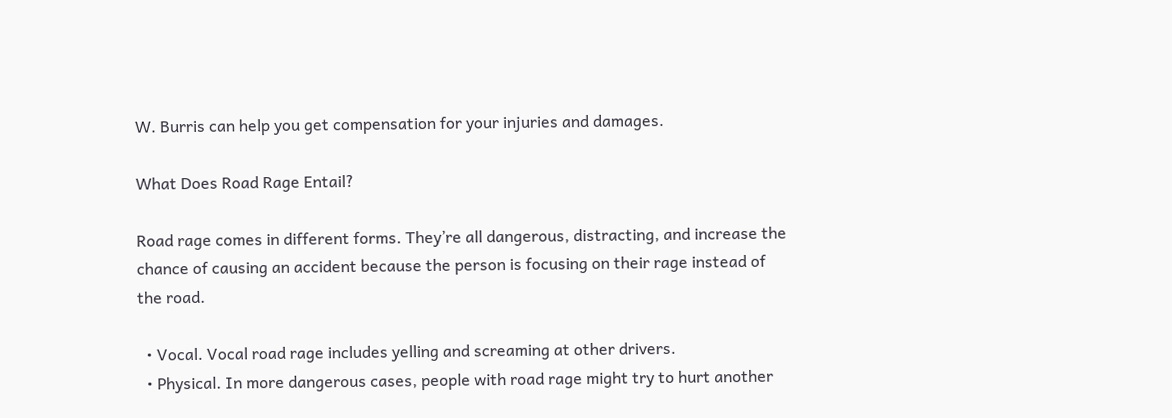W. Burris can help you get compensation for your injuries and damages.

What Does Road Rage Entail?

Road rage comes in different forms. They’re all dangerous, distracting, and increase the chance of causing an accident because the person is focusing on their rage instead of the road.

  • Vocal. Vocal road rage includes yelling and screaming at other drivers.
  • Physical. In more dangerous cases, people with road rage might try to hurt another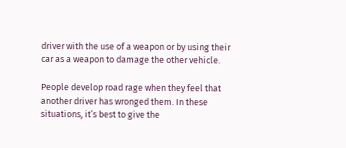driver with the use of a weapon or by using their car as a weapon to damage the other vehicle.

People develop road rage when they feel that another driver has wronged them. In these situations, it’s best to give the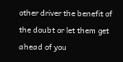other driver the benefit of the doubt or let them get ahead of you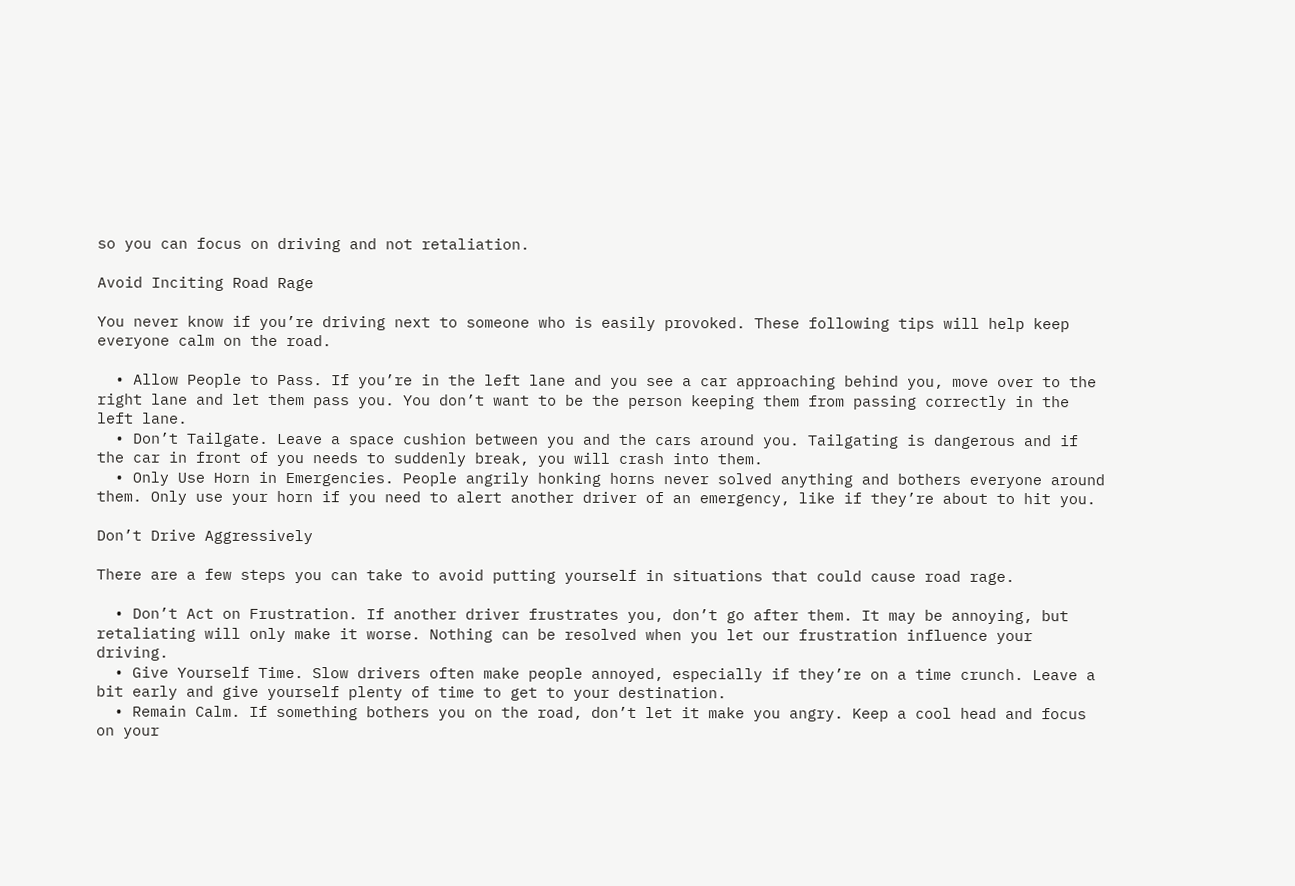so you can focus on driving and not retaliation.

Avoid Inciting Road Rage

You never know if you’re driving next to someone who is easily provoked. These following tips will help keep everyone calm on the road.

  • Allow People to Pass. If you’re in the left lane and you see a car approaching behind you, move over to the right lane and let them pass you. You don’t want to be the person keeping them from passing correctly in the left lane.
  • Don’t Tailgate. Leave a space cushion between you and the cars around you. Tailgating is dangerous and if the car in front of you needs to suddenly break, you will crash into them.
  • Only Use Horn in Emergencies. People angrily honking horns never solved anything and bothers everyone around them. Only use your horn if you need to alert another driver of an emergency, like if they’re about to hit you.

Don’t Drive Aggressively

There are a few steps you can take to avoid putting yourself in situations that could cause road rage.

  • Don’t Act on Frustration. If another driver frustrates you, don’t go after them. It may be annoying, but retaliating will only make it worse. Nothing can be resolved when you let our frustration influence your driving.
  • Give Yourself Time. Slow drivers often make people annoyed, especially if they’re on a time crunch. Leave a bit early and give yourself plenty of time to get to your destination.
  • Remain Calm. If something bothers you on the road, don’t let it make you angry. Keep a cool head and focus on your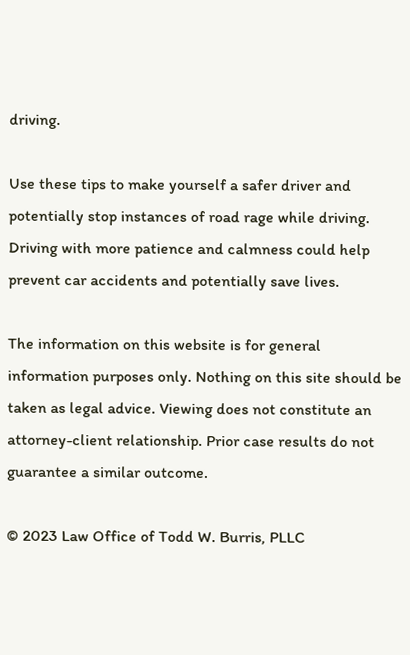driving.

Use these tips to make yourself a safer driver and potentially stop instances of road rage while driving. Driving with more patience and calmness could help prevent car accidents and potentially save lives.

The information on this website is for general information purposes only. Nothing on this site should be taken as legal advice. Viewing does not constitute an attorney-client relationship. Prior case results do not guarantee a similar outcome.

© 2023 Law Office of Todd W. Burris, PLLC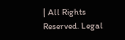| All Rights Reserved. Legal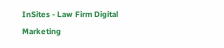InSites - Law Firm Digital Marketing